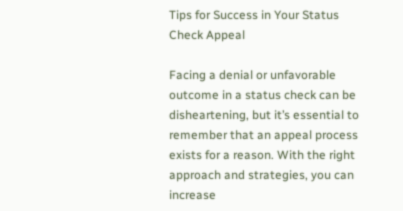Tips for Success in Your Status Check Appeal

Facing a denial or unfavorable outcome in a status check can be disheartening, but it’s essential to remember that an appeal process exists for a reason. With the right approach and strategies, you can increase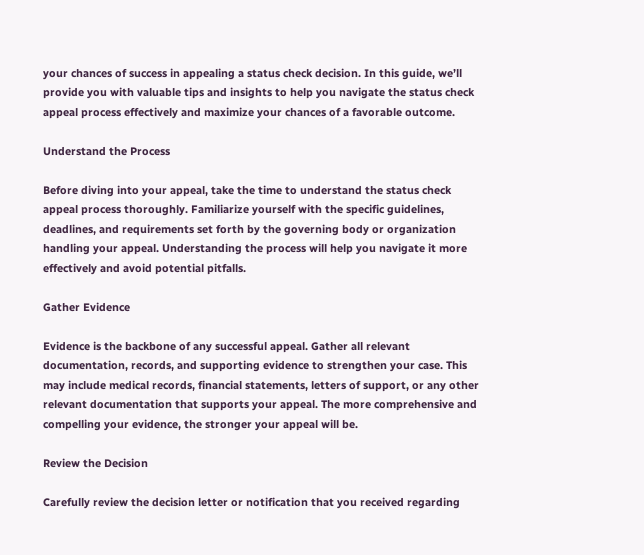your chances of success in appealing a status check decision. In this guide, we’ll provide you with valuable tips and insights to help you navigate the status check appeal process effectively and maximize your chances of a favorable outcome.

Understand the Process

Before diving into your appeal, take the time to understand the status check appeal process thoroughly. Familiarize yourself with the specific guidelines, deadlines, and requirements set forth by the governing body or organization handling your appeal. Understanding the process will help you navigate it more effectively and avoid potential pitfalls.

Gather Evidence

Evidence is the backbone of any successful appeal. Gather all relevant documentation, records, and supporting evidence to strengthen your case. This may include medical records, financial statements, letters of support, or any other relevant documentation that supports your appeal. The more comprehensive and compelling your evidence, the stronger your appeal will be.

Review the Decision

Carefully review the decision letter or notification that you received regarding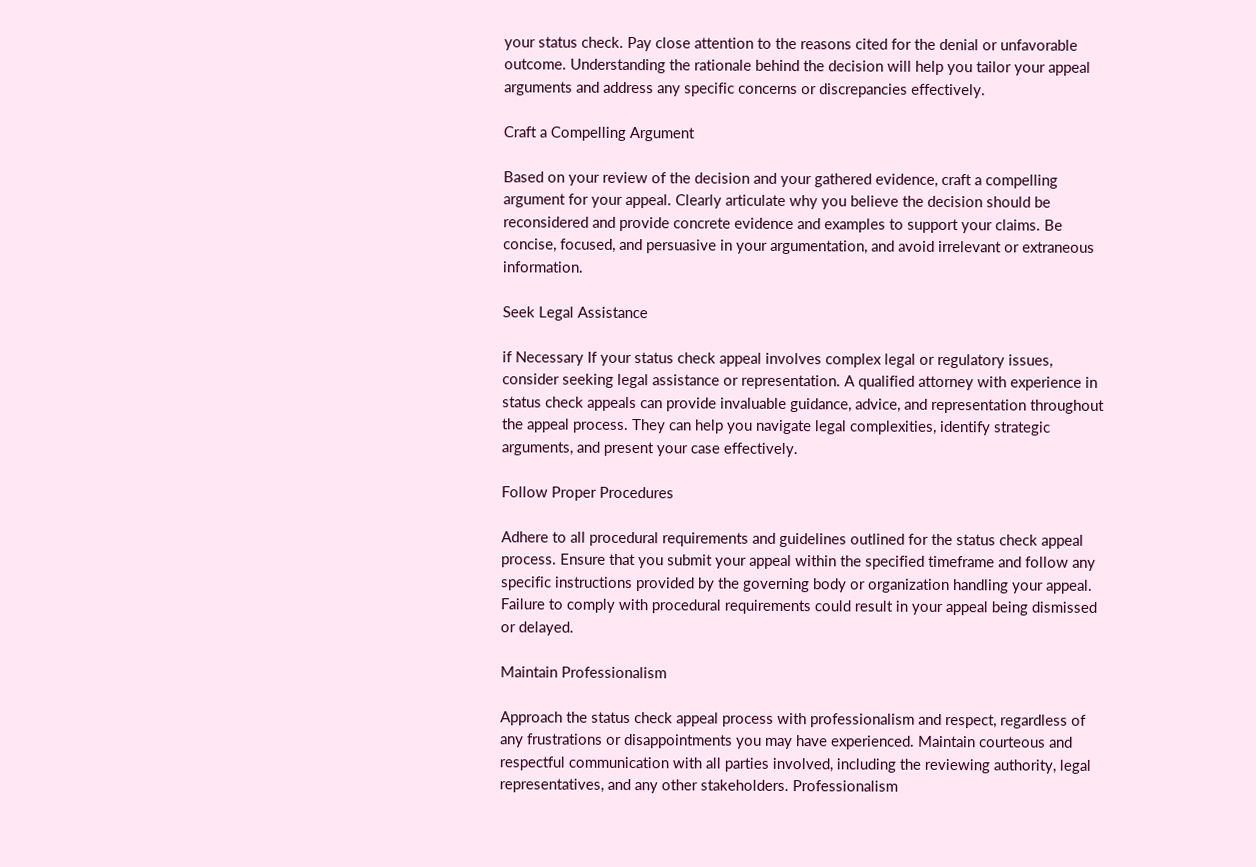your status check. Pay close attention to the reasons cited for the denial or unfavorable outcome. Understanding the rationale behind the decision will help you tailor your appeal arguments and address any specific concerns or discrepancies effectively.

Craft a Compelling Argument

Based on your review of the decision and your gathered evidence, craft a compelling argument for your appeal. Clearly articulate why you believe the decision should be reconsidered and provide concrete evidence and examples to support your claims. Be concise, focused, and persuasive in your argumentation, and avoid irrelevant or extraneous information.

Seek Legal Assistance

if Necessary If your status check appeal involves complex legal or regulatory issues, consider seeking legal assistance or representation. A qualified attorney with experience in status check appeals can provide invaluable guidance, advice, and representation throughout the appeal process. They can help you navigate legal complexities, identify strategic arguments, and present your case effectively.

Follow Proper Procedures

Adhere to all procedural requirements and guidelines outlined for the status check appeal process. Ensure that you submit your appeal within the specified timeframe and follow any specific instructions provided by the governing body or organization handling your appeal. Failure to comply with procedural requirements could result in your appeal being dismissed or delayed.

Maintain Professionalism

Approach the status check appeal process with professionalism and respect, regardless of any frustrations or disappointments you may have experienced. Maintain courteous and respectful communication with all parties involved, including the reviewing authority, legal representatives, and any other stakeholders. Professionalism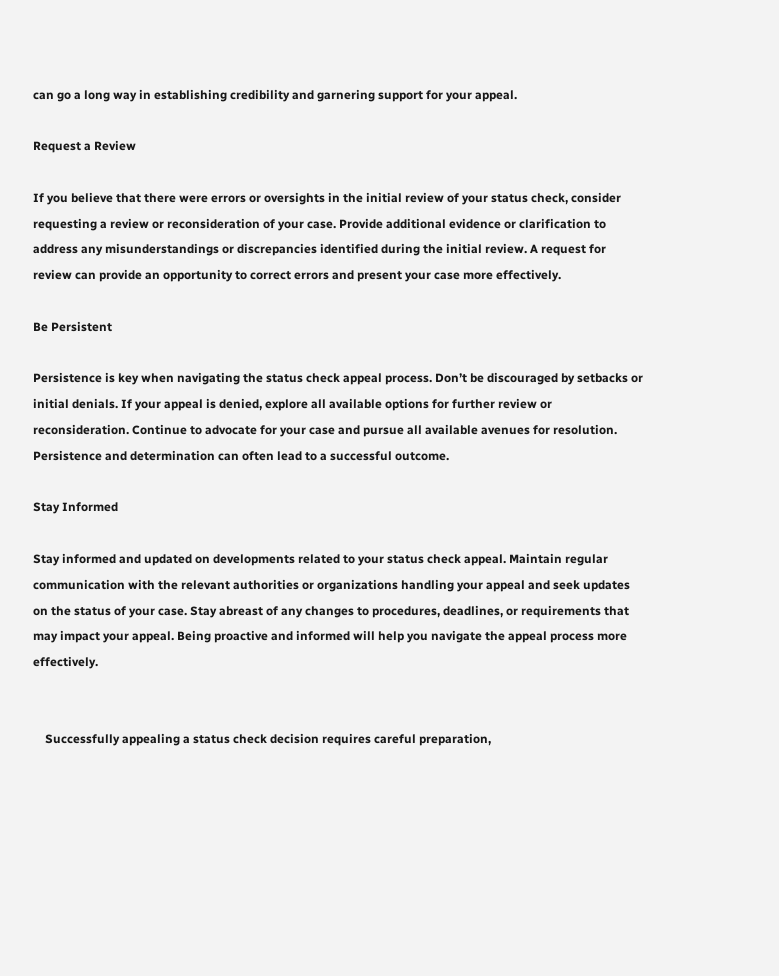can go a long way in establishing credibility and garnering support for your appeal.

Request a Review

If you believe that there were errors or oversights in the initial review of your status check, consider requesting a review or reconsideration of your case. Provide additional evidence or clarification to address any misunderstandings or discrepancies identified during the initial review. A request for review can provide an opportunity to correct errors and present your case more effectively.

Be Persistent

Persistence is key when navigating the status check appeal process. Don’t be discouraged by setbacks or initial denials. If your appeal is denied, explore all available options for further review or reconsideration. Continue to advocate for your case and pursue all available avenues for resolution. Persistence and determination can often lead to a successful outcome.

Stay Informed

Stay informed and updated on developments related to your status check appeal. Maintain regular communication with the relevant authorities or organizations handling your appeal and seek updates on the status of your case. Stay abreast of any changes to procedures, deadlines, or requirements that may impact your appeal. Being proactive and informed will help you navigate the appeal process more effectively.


    Successfully appealing a status check decision requires careful preparation,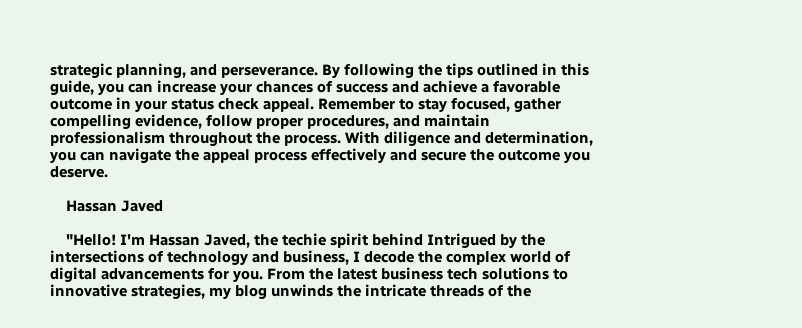strategic planning, and perseverance. By following the tips outlined in this guide, you can increase your chances of success and achieve a favorable outcome in your status check appeal. Remember to stay focused, gather compelling evidence, follow proper procedures, and maintain professionalism throughout the process. With diligence and determination, you can navigate the appeal process effectively and secure the outcome you deserve.

    Hassan Javed

    "Hello! I'm Hassan Javed, the techie spirit behind Intrigued by the intersections of technology and business, I decode the complex world of digital advancements for you. From the latest business tech solutions to innovative strategies, my blog unwinds the intricate threads of the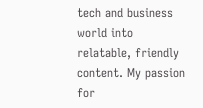tech and business world into relatable, friendly content. My passion for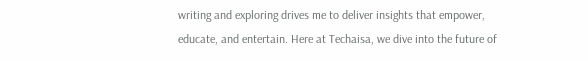writing and exploring drives me to deliver insights that empower, educate, and entertain. Here at Techaisa, we dive into the future of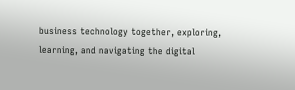business technology together, exploring, learning, and navigating the digital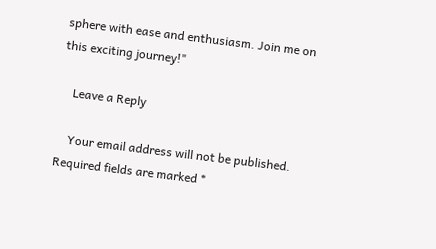sphere with ease and enthusiasm. Join me on this exciting journey!"

    Leave a Reply

    Your email address will not be published. Required fields are marked *